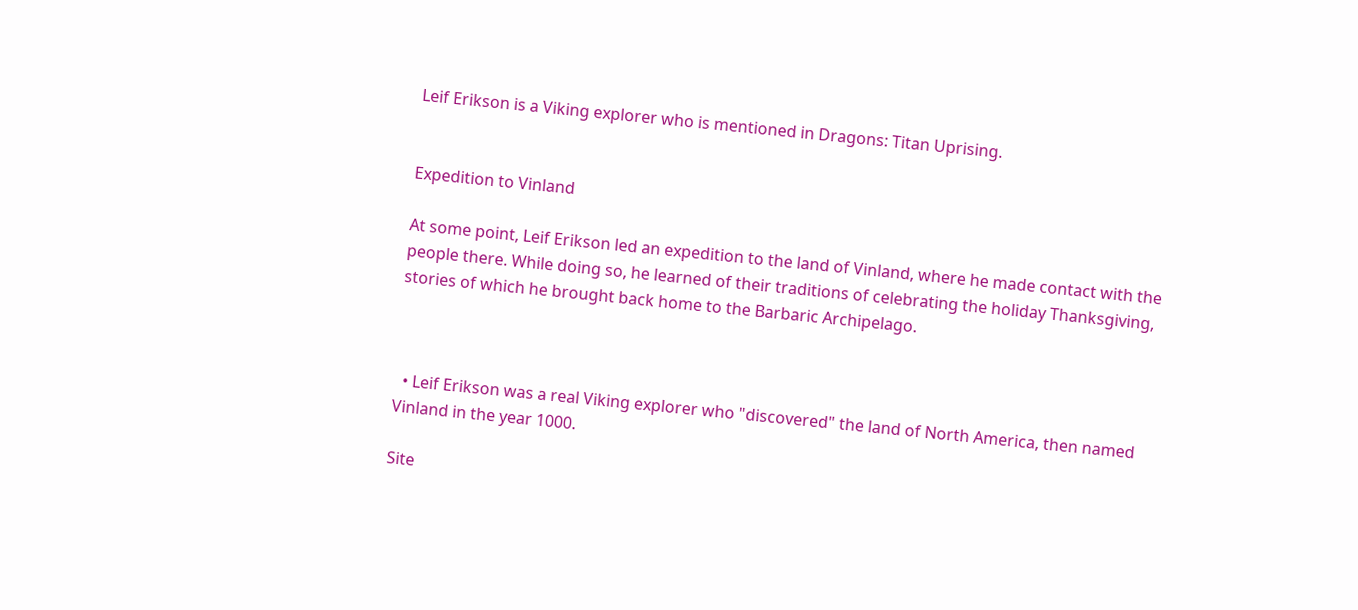Leif Erikson is a Viking explorer who is mentioned in Dragons: Titan Uprising.


Expedition to Vinland

At some point, Leif Erikson led an expedition to the land of Vinland, where he made contact with the people there. While doing so, he learned of their traditions of celebrating the holiday Thanksgiving, stories of which he brought back home to the Barbaric Archipelago.



  • Leif Erikson was a real Viking explorer who "discovered" the land of North America, then named Vinland in the year 1000.

Site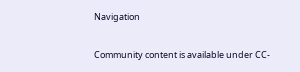Navigation

Community content is available under CC-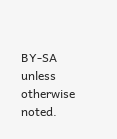BY-SA unless otherwise noted.